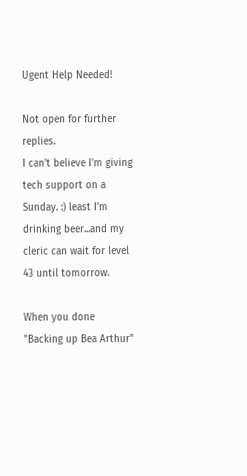Ugent Help Needed!

Not open for further replies.
I can't believe I'm giving tech support on a Sunday. :) least I'm drinking beer...and my cleric can wait for level 43 until tomorrow.

When you done "Backing up Bea Arthur"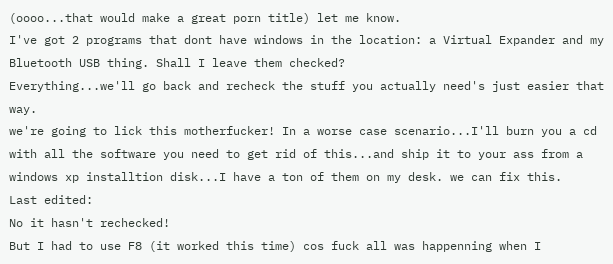(oooo...that would make a great porn title) let me know.
I've got 2 programs that dont have windows in the location: a Virtual Expander and my Bluetooth USB thing. Shall I leave them checked?
Everything...we'll go back and recheck the stuff you actually need's just easier that way.
we're going to lick this motherfucker! In a worse case scenario...I'll burn you a cd with all the software you need to get rid of this...and ship it to your ass from a windows xp installtion disk...I have a ton of them on my desk. we can fix this.
Last edited:
No it hasn't rechecked!
But I had to use F8 (it worked this time) cos fuck all was happenning when I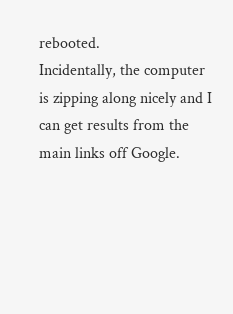rebooted.
Incidentally, the computer is zipping along nicely and I can get results from the main links off Google.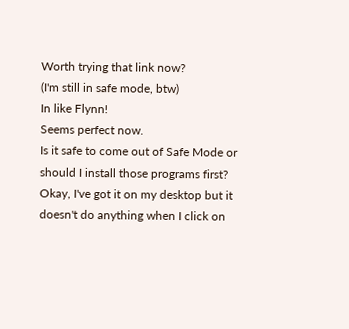Worth trying that link now?
(I'm still in safe mode, btw)
In like Flynn!
Seems perfect now.
Is it safe to come out of Safe Mode or should I install those programs first?
Okay, I've got it on my desktop but it doesn't do anything when I click on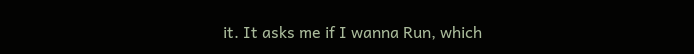it. It asks me if I wanna Run, which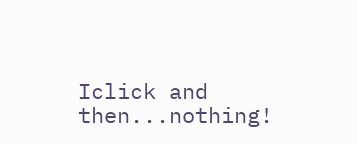Iclick and then...nothing!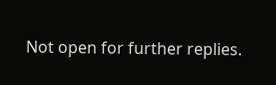Not open for further replies.